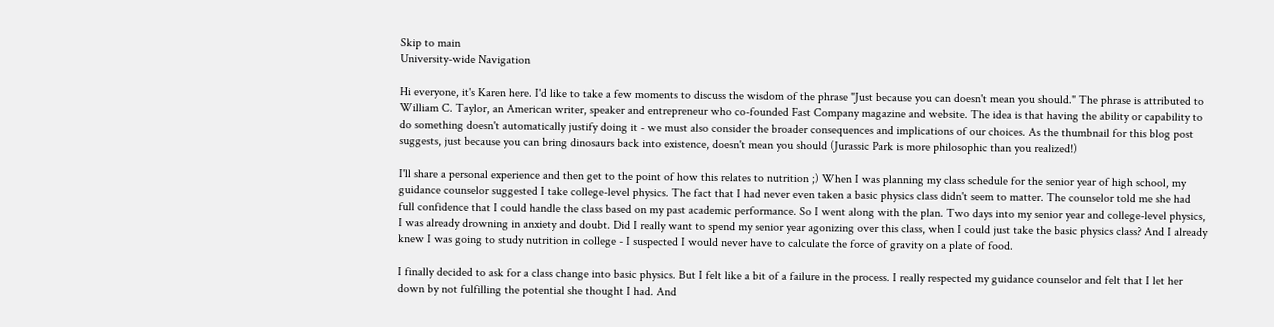Skip to main
University-wide Navigation

Hi everyone, it's Karen here. I'd like to take a few moments to discuss the wisdom of the phrase "Just because you can doesn't mean you should." The phrase is attributed to William C. Taylor, an American writer, speaker and entrepreneur who co-founded Fast Company magazine and website. The idea is that having the ability or capability to do something doesn't automatically justify doing it - we must also consider the broader consequences and implications of our choices. As the thumbnail for this blog post suggests, just because you can bring dinosaurs back into existence, doesn't mean you should (Jurassic Park is more philosophic than you realized!)

I'll share a personal experience and then get to the point of how this relates to nutrition ;) When I was planning my class schedule for the senior year of high school, my guidance counselor suggested I take college-level physics. The fact that I had never even taken a basic physics class didn't seem to matter. The counselor told me she had full confidence that I could handle the class based on my past academic performance. So I went along with the plan. Two days into my senior year and college-level physics, I was already drowning in anxiety and doubt. Did I really want to spend my senior year agonizing over this class, when I could just take the basic physics class? And I already knew I was going to study nutrition in college - I suspected I would never have to calculate the force of gravity on a plate of food.

I finally decided to ask for a class change into basic physics. But I felt like a bit of a failure in the process. I really respected my guidance counselor and felt that I let her down by not fulfilling the potential she thought I had. And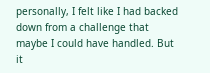personally, I felt like I had backed down from a challenge that maybe I could have handled. But it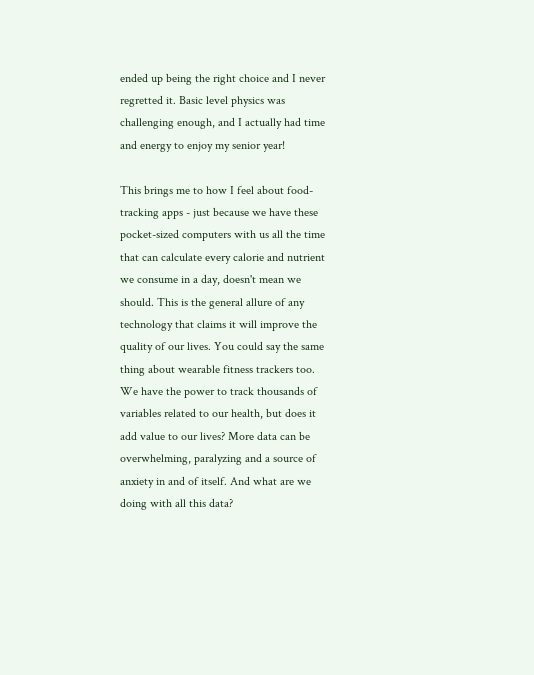ended up being the right choice and I never regretted it. Basic level physics was challenging enough, and I actually had time and energy to enjoy my senior year!

This brings me to how I feel about food-tracking apps - just because we have these pocket-sized computers with us all the time that can calculate every calorie and nutrient we consume in a day, doesn't mean we should. This is the general allure of any technology that claims it will improve the quality of our lives. You could say the same thing about wearable fitness trackers too. We have the power to track thousands of variables related to our health, but does it add value to our lives? More data can be overwhelming, paralyzing and a source of anxiety in and of itself. And what are we doing with all this data?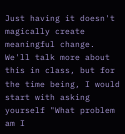Just having it doesn't magically create meaningful change. We'll talk more about this in class, but for the time being, I would start with asking yourself "What problem am I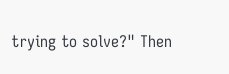trying to solve?" Then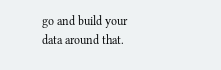go and build your data around that.